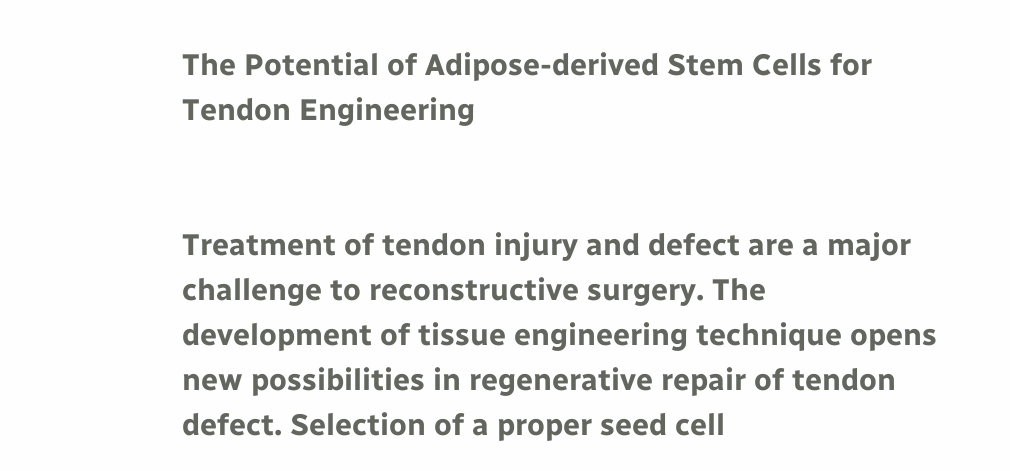The Potential of Adipose-derived Stem Cells for Tendon Engineering


Treatment of tendon injury and defect are a major challenge to reconstructive surgery. The development of tissue engineering technique opens new possibilities in regenerative repair of tendon defect. Selection of a proper seed cell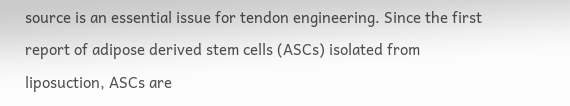source is an essential issue for tendon engineering. Since the first report of adipose derived stem cells (ASCs) isolated from liposuction, ASCs are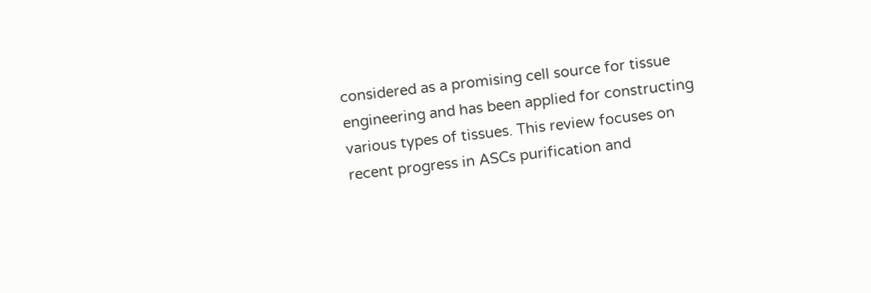considered as a promising cell source for tissue engineering and has been applied for constructing various types of tissues. This review focuses on recent progress in ASCs purification and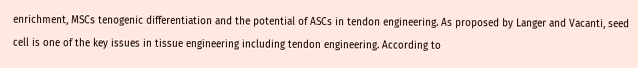enrichment, MSCs tenogenic differentiation and the potential of ASCs in tendon engineering. As proposed by Langer and Vacanti, seed cell is one of the key issues in tissue engineering including tendon engineering. According to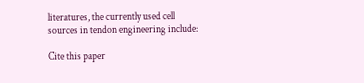literatures, the currently used cell sources in tendon engineering include:

Cite this paper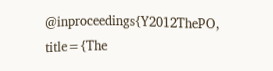@inproceedings{Y2012ThePO, title={The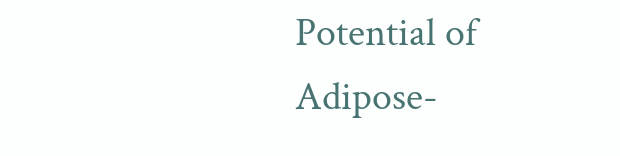Potential of Adipose-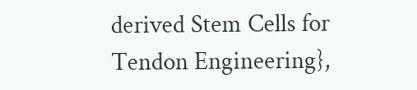derived Stem Cells for Tendon Engineering},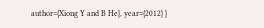author={Xiong Y and B He}, year={2012} }